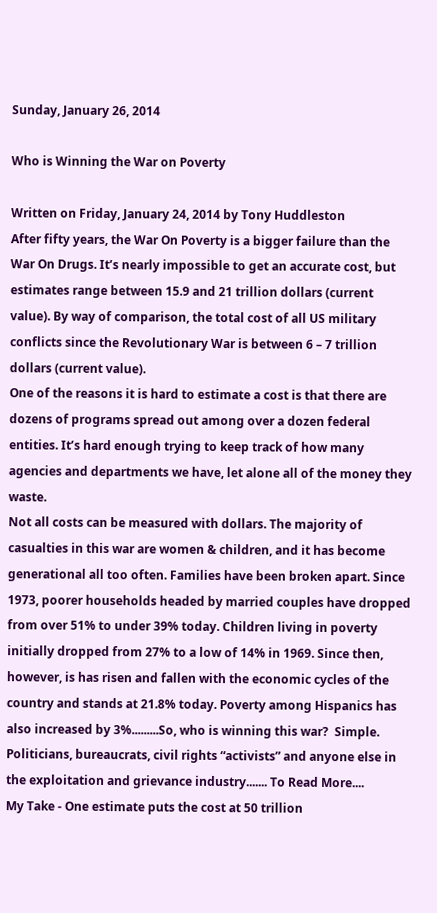Sunday, January 26, 2014

Who is Winning the War on Poverty

Written on Friday, January 24, 2014 by Tony Huddleston
After fifty years, the War On Poverty is a bigger failure than the War On Drugs. It’s nearly impossible to get an accurate cost, but estimates range between 15.9 and 21 trillion dollars (current value). By way of comparison, the total cost of all US military conflicts since the Revolutionary War is between 6 – 7 trillion dollars (current value).
One of the reasons it is hard to estimate a cost is that there are dozens of programs spread out among over a dozen federal entities. It’s hard enough trying to keep track of how many agencies and departments we have, let alone all of the money they waste.
Not all costs can be measured with dollars. The majority of casualties in this war are women & children, and it has become generational all too often. Families have been broken apart. Since 1973, poorer households headed by married couples have dropped from over 51% to under 39% today. Children living in poverty initially dropped from 27% to a low of 14% in 1969. Since then, however, is has risen and fallen with the economic cycles of the country and stands at 21.8% today. Poverty among Hispanics has also increased by 3%.........So, who is winning this war?  Simple. Politicians, bureaucrats, civil rights “activists” and anyone else in the exploitation and grievance industry....... To Read More....
My Take - One estimate puts the cost at 50 trillion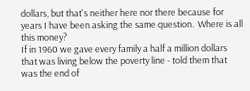dollars, but that's neither here nor there because for years I have been asking the same question.  Where is all this money?
If in 1960 we gave every family a half a million dollars that was living below the poverty line - told them that was the end of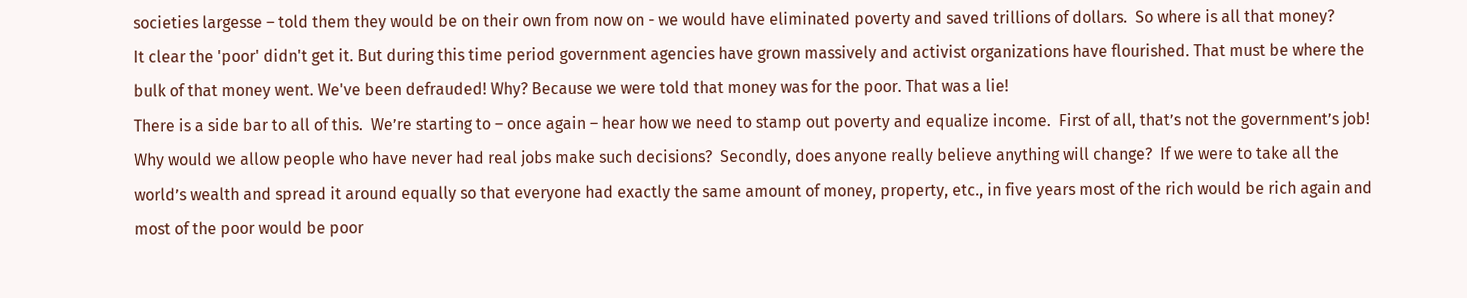societies largesse – told them they would be on their own from now on - we would have eliminated poverty and saved trillions of dollars.  So where is all that money?
It clear the 'poor' didn't get it. But during this time period government agencies have grown massively and activist organizations have flourished. That must be where the bulk of that money went. We've been defrauded! Why? Because we were told that money was for the poor. That was a lie!
There is a side bar to all of this.  We’re starting to – once again – hear how we need to stamp out poverty and equalize income.  First of all, that’s not the government’s job!  Why would we allow people who have never had real jobs make such decisions?  Secondly, does anyone really believe anything will change?  If we were to take all the world’s wealth and spread it around equally so that everyone had exactly the same amount of money, property, etc., in five years most of the rich would be rich again and most of the poor would be poor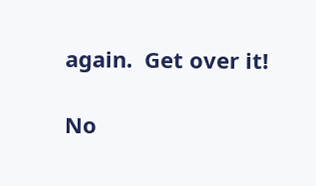again.  Get over it!

No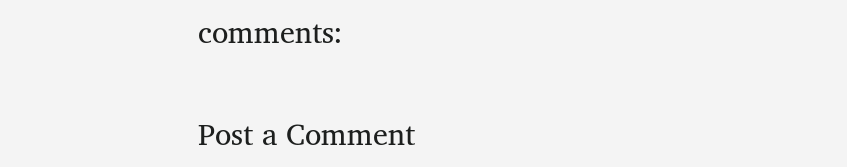comments:

Post a Comment